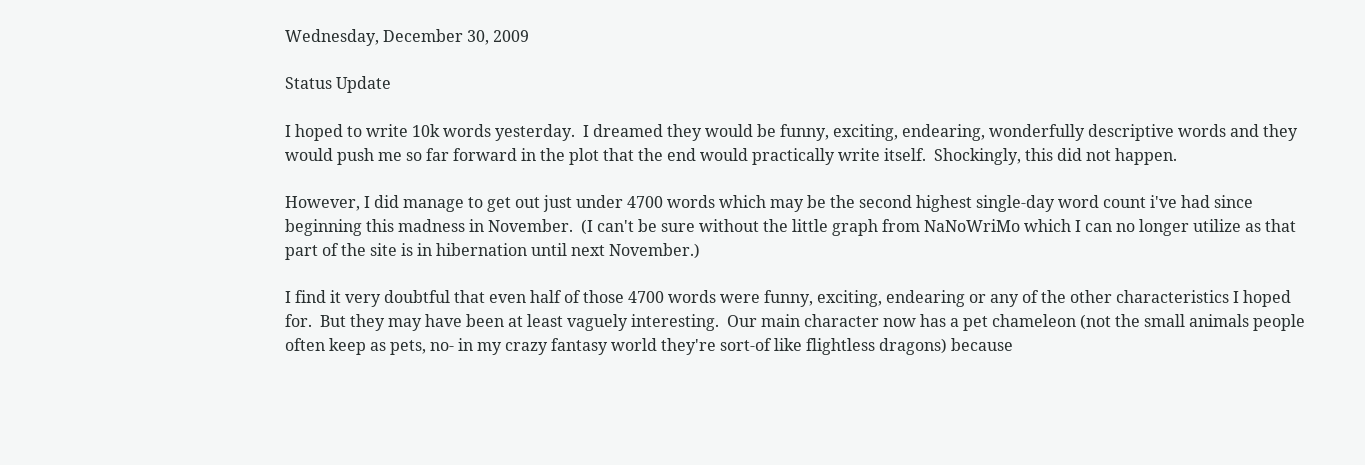Wednesday, December 30, 2009

Status Update

I hoped to write 10k words yesterday.  I dreamed they would be funny, exciting, endearing, wonderfully descriptive words and they would push me so far forward in the plot that the end would practically write itself.  Shockingly, this did not happen.

However, I did manage to get out just under 4700 words which may be the second highest single-day word count i've had since beginning this madness in November.  (I can't be sure without the little graph from NaNoWriMo which I can no longer utilize as that part of the site is in hibernation until next November.)

I find it very doubtful that even half of those 4700 words were funny, exciting, endearing or any of the other characteristics I hoped for.  But they may have been at least vaguely interesting.  Our main character now has a pet chameleon (not the small animals people often keep as pets, no- in my crazy fantasy world they're sort-of like flightless dragons) because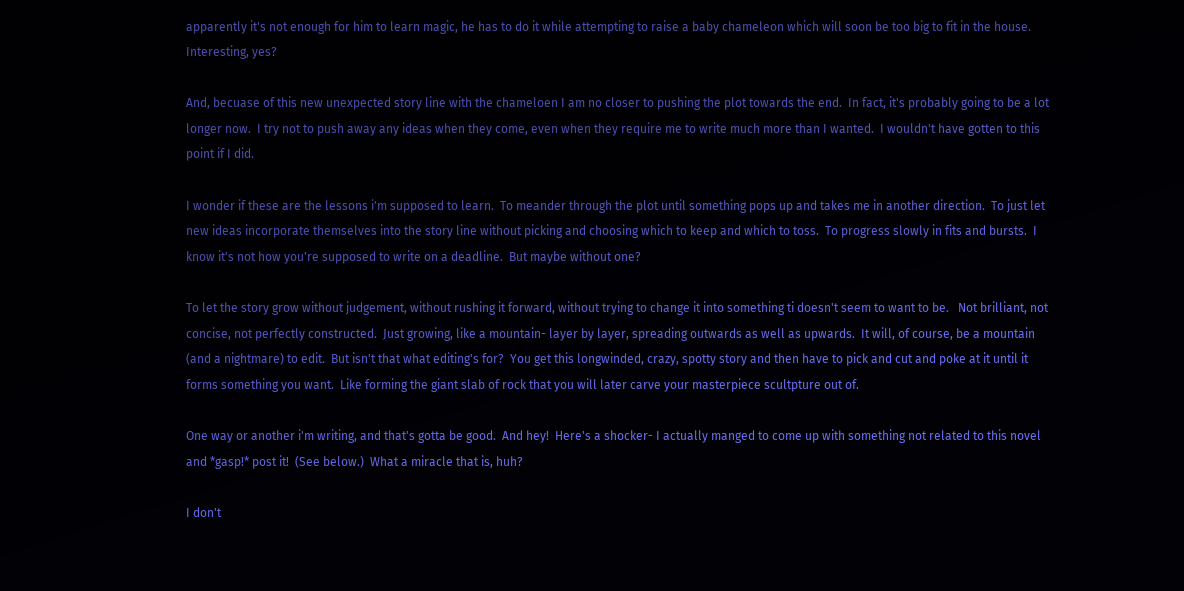apparently it's not enough for him to learn magic, he has to do it while attempting to raise a baby chameleon which will soon be too big to fit in the house.  Interesting, yes?

And, becuase of this new unexpected story line with the chameloen I am no closer to pushing the plot towards the end.  In fact, it's probably going to be a lot longer now.  I try not to push away any ideas when they come, even when they require me to write much more than I wanted.  I wouldn't have gotten to this point if I did.

I wonder if these are the lessons i'm supposed to learn.  To meander through the plot until something pops up and takes me in another direction.  To just let new ideas incorporate themselves into the story line without picking and choosing which to keep and which to toss.  To progress slowly in fits and bursts.  I know it's not how you're supposed to write on a deadline.  But maybe without one?

To let the story grow without judgement, without rushing it forward, without trying to change it into something ti doesn't seem to want to be.   Not brilliant, not concise, not perfectly constructed.  Just growing, like a mountain- layer by layer, spreading outwards as well as upwards.  It will, of course, be a mountain (and a nightmare) to edit.  But isn't that what editing's for?  You get this longwinded, crazy, spotty story and then have to pick and cut and poke at it until it forms something you want.  Like forming the giant slab of rock that you will later carve your masterpiece scultpture out of.

One way or another i'm writing, and that's gotta be good.  And hey!  Here's a shocker- I actually manged to come up with something not related to this novel and *gasp!* post it!  (See below.)  What a miracle that is, huh?

I don't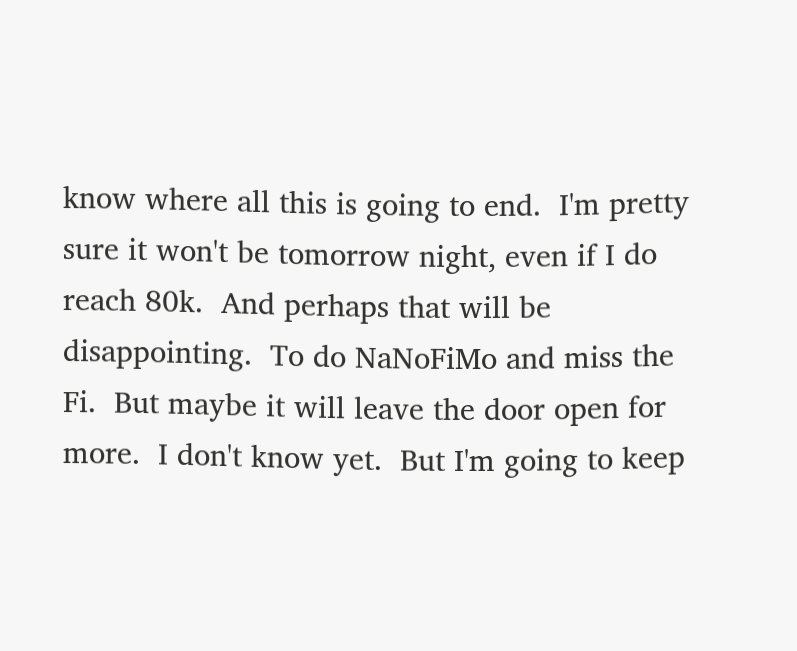know where all this is going to end.  I'm pretty sure it won't be tomorrow night, even if I do reach 80k.  And perhaps that will be disappointing.  To do NaNoFiMo and miss the Fi.  But maybe it will leave the door open for more.  I don't know yet.  But I'm going to keep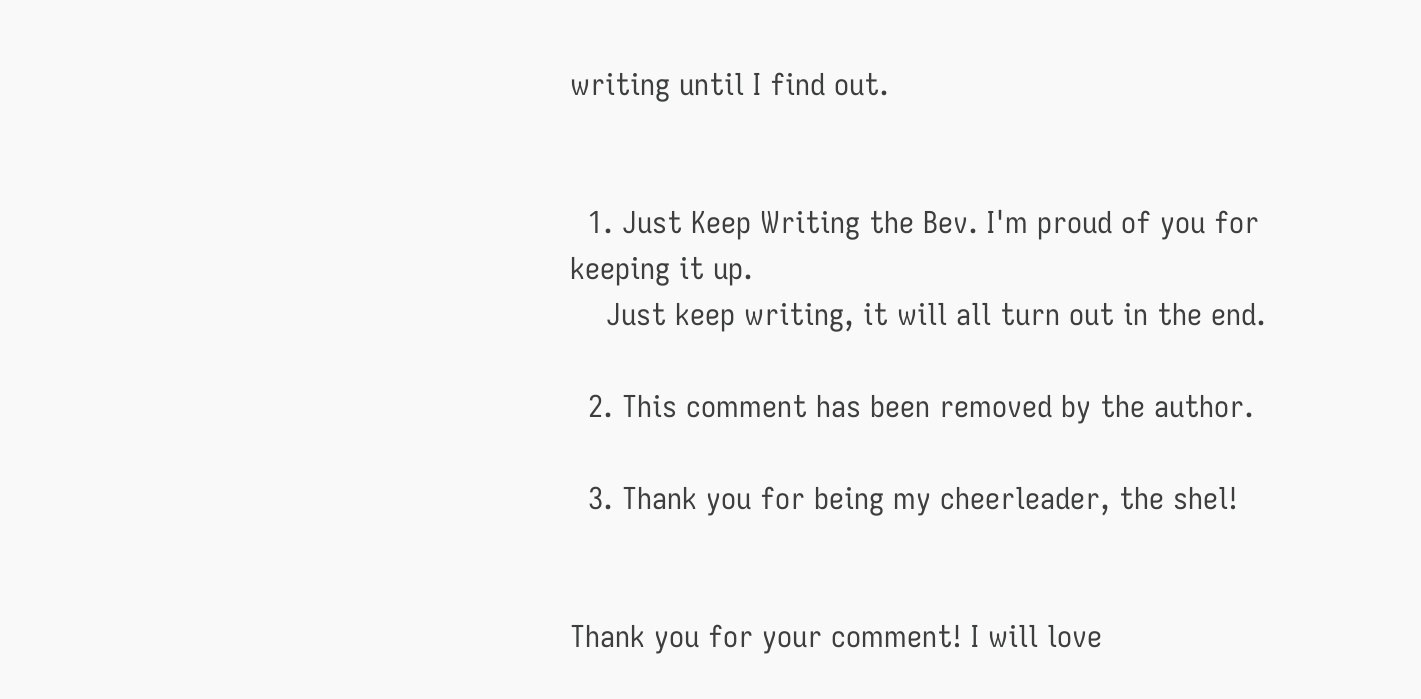writing until I find out.


  1. Just Keep Writing the Bev. I'm proud of you for keeping it up.
    Just keep writing, it will all turn out in the end.

  2. This comment has been removed by the author.

  3. Thank you for being my cheerleader, the shel!


Thank you for your comment! I will love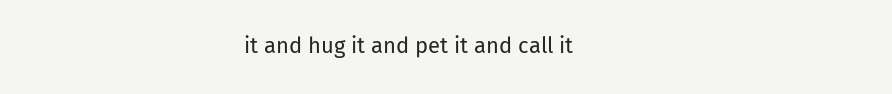it and hug it and pet it and call it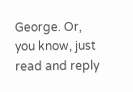George. Or, you know, just read and reply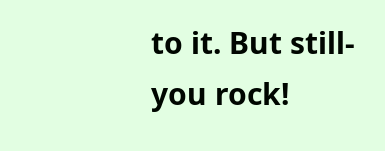to it. But still- you rock!